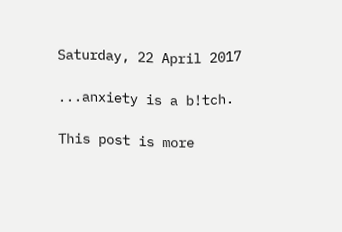Saturday, 22 April 2017

...anxiety is a b!tch.

This post is more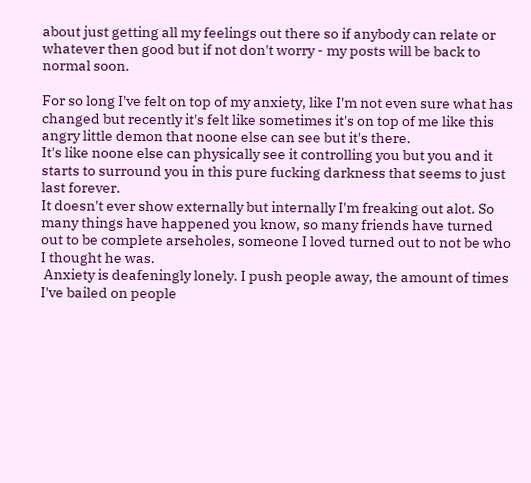about just getting all my feelings out there so if anybody can relate or whatever then good but if not don't worry - my posts will be back to normal soon.

For so long I've felt on top of my anxiety, like I'm not even sure what has changed but recently it's felt like sometimes it's on top of me like this angry little demon that noone else can see but it's there.
It's like noone else can physically see it controlling you but you and it starts to surround you in this pure fucking darkness that seems to just last forever.
It doesn't ever show externally but internally I'm freaking out alot. So many things have happened you know, so many friends have turned out to be complete arseholes, someone I loved turned out to not be who I thought he was.
 Anxiety is deafeningly lonely. I push people away, the amount of times I've bailed on people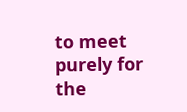to meet purely for the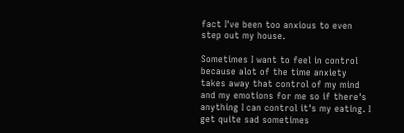fact I've been too anxious to even step out my house.

Sometimes I want to feel in control because alot of the time anxiety takes away that control of my mind and my emotions for me so if there's anything I can control it's my eating. I get quite sad sometimes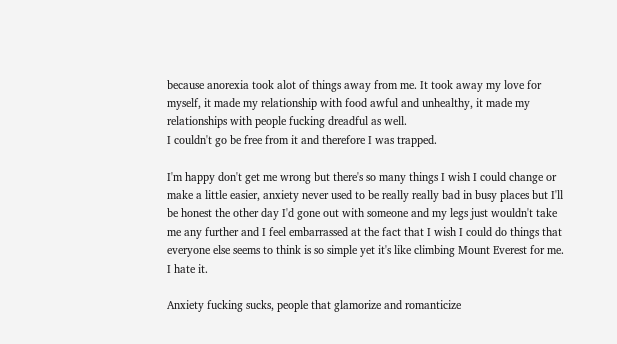because anorexia took alot of things away from me. It took away my love for myself, it made my relationship with food awful and unhealthy, it made my relationships with people fucking dreadful as well.
I couldn't go be free from it and therefore I was trapped.

I'm happy don't get me wrong but there's so many things I wish I could change or make a little easier, anxiety never used to be really really bad in busy places but I'll be honest the other day I'd gone out with someone and my legs just wouldn't take me any further and I feel embarrassed at the fact that I wish I could do things that everyone else seems to think is so simple yet it's like climbing Mount Everest for me. I hate it.

Anxiety fucking sucks, people that glamorize and romanticize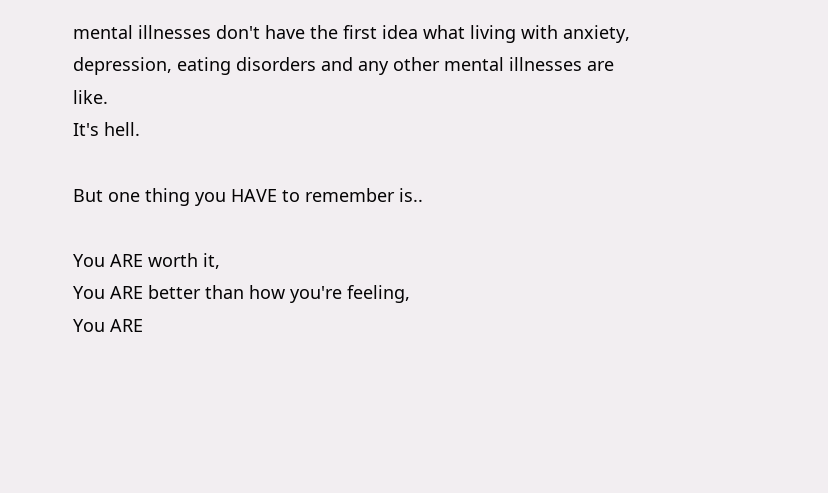mental illnesses don't have the first idea what living with anxiety, depression, eating disorders and any other mental illnesses are like.
It's hell.

But one thing you HAVE to remember is..

You ARE worth it,
You ARE better than how you're feeling,
You ARE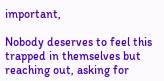important,

Nobody deserves to feel this trapped in themselves but reaching out, asking for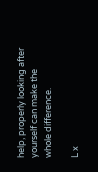help, properly looking after yourself can make the whole difference.

L x